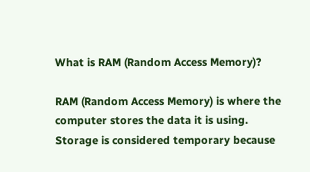What is RAM (Random Access Memory)?

RAM (Random Access Memory) is where the computer stores the data it is using. Storage is considered temporary because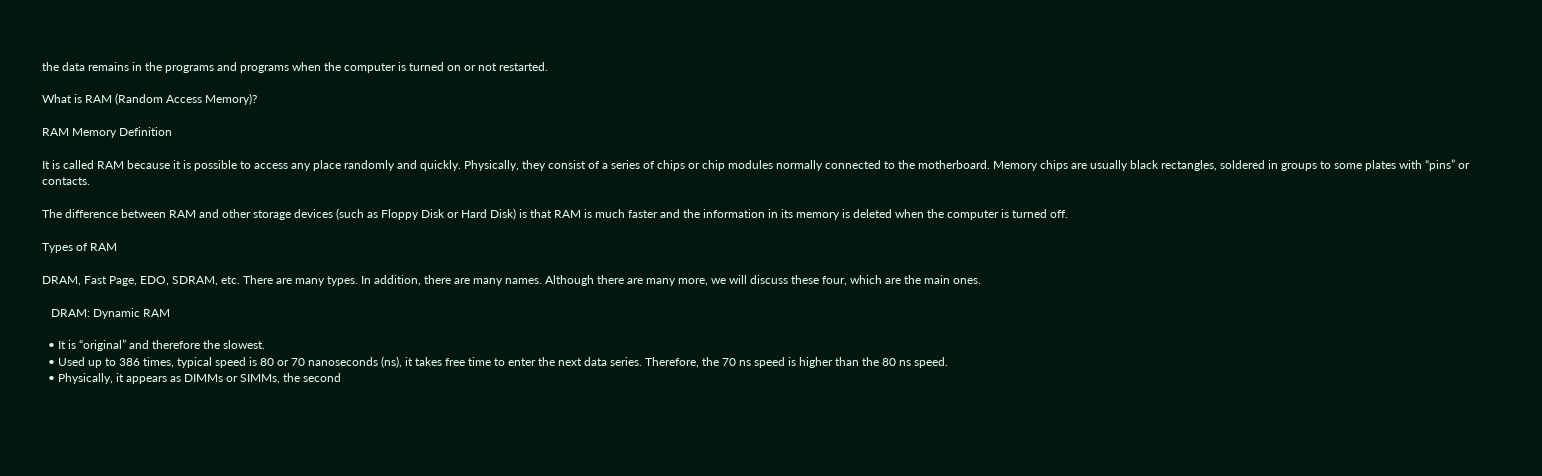the data remains in the programs and programs when the computer is turned on or not restarted.

What is RAM (Random Access Memory)?

RAM Memory Definition

It is called RAM because it is possible to access any place randomly and quickly. Physically, they consist of a series of chips or chip modules normally connected to the motherboard. Memory chips are usually black rectangles, soldered in groups to some plates with “pins” or contacts.

The difference between RAM and other storage devices (such as Floppy Disk or Hard Disk) is that RAM is much faster and the information in its memory is deleted when the computer is turned off.

Types of RAM

DRAM, Fast Page, EDO, SDRAM, etc. There are many types. In addition, there are many names. Although there are many more, we will discuss these four, which are the main ones.

   DRAM: Dynamic RAM

  • It is “original” and therefore the slowest.
  • Used up to 386 times, typical speed is 80 or 70 nanoseconds (ns), it takes free time to enter the next data series. Therefore, the 70 ns speed is higher than the 80 ns speed.
  • Physically, it appears as DIMMs or SIMMs, the second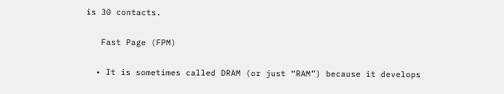is 30 contacts.

   Fast Page (FPM)

  • It is sometimes called DRAM (or just “RAM”) because it develops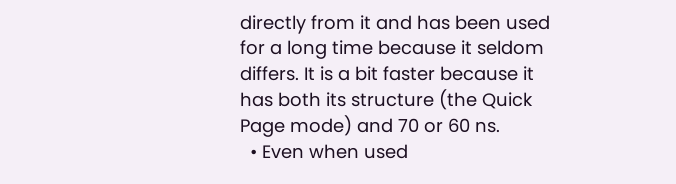directly from it and has been used for a long time because it seldom differs. It is a bit faster because it has both its structure (the Quick Page mode) and 70 or 60 ns.
  • Even when used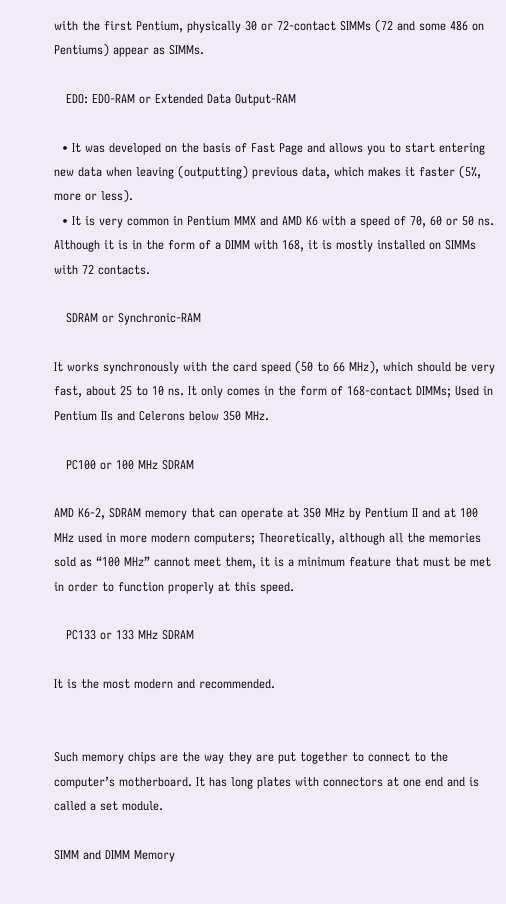with the first Pentium, physically 30 or 72-contact SIMMs (72 and some 486 on Pentiums) appear as SIMMs.

   EDO: EDO-RAM or Extended Data Output-RAM

  • It was developed on the basis of Fast Page and allows you to start entering new data when leaving (outputting) previous data, which makes it faster (5%, more or less).
  • It is very common in Pentium MMX and AMD K6 with a speed of 70, 60 or 50 ns. Although it is in the form of a DIMM with 168, it is mostly installed on SIMMs with 72 contacts.

   SDRAM or Synchronic-RAM

It works synchronously with the card speed (50 to 66 MHz), which should be very fast, about 25 to 10 ns. It only comes in the form of 168-contact DIMMs; Used in Pentium IIs and Celerons below 350 MHz.

   PC100 or 100 MHz SDRAM

AMD K6-2, SDRAM memory that can operate at 350 MHz by Pentium II and at 100 MHz used in more modern computers; Theoretically, although all the memories sold as “100 MHz” cannot meet them, it is a minimum feature that must be met in order to function properly at this speed.

   PC133 or 133 MHz SDRAM

It is the most modern and recommended.


Such memory chips are the way they are put together to connect to the computer’s motherboard. It has long plates with connectors at one end and is called a set module.

SIMM and DIMM Memory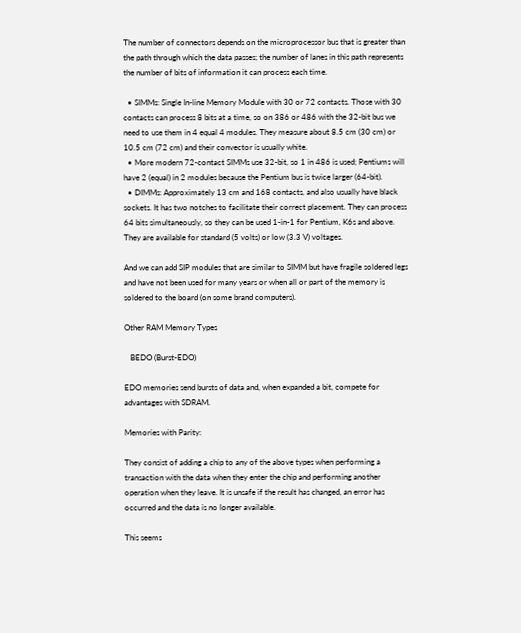The number of connectors depends on the microprocessor bus that is greater than the path through which the data passes; the number of lanes in this path represents the number of bits of information it can process each time.

  • SIMMs: Single In-line Memory Module with 30 or 72 contacts. Those with 30 contacts can process 8 bits at a time, so on 386 or 486 with the 32-bit bus we need to use them in 4 equal 4 modules. They measure about 8.5 cm (30 cm) or 10.5 cm (72 cm) and their convector is usually white.
  • More modern 72-contact SIMMs use 32-bit, so 1 in 486 is used; Pentiums will have 2 (equal) in 2 modules because the Pentium bus is twice larger (64-bit).
  • DIMMs: Approximately 13 cm and 168 contacts, and also usually have black sockets. It has two notches to facilitate their correct placement. They can process 64 bits simultaneously, so they can be used 1-in-1 for Pentium, K6s and above. They are available for standard (5 volts) or low (3.3 V) voltages.

And we can add SIP modules that are similar to SIMM but have fragile soldered legs and have not been used for many years or when all or part of the memory is soldered to the board (on some brand computers).

Other RAM Memory Types

   BEDO (Burst-EDO)

EDO memories send bursts of data and, when expanded a bit, compete for advantages with SDRAM.

Memories with Parity:

They consist of adding a chip to any of the above types when performing a transaction with the data when they enter the chip and performing another operation when they leave. It is unsafe if the result has changed, an error has occurred and the data is no longer available.

This seems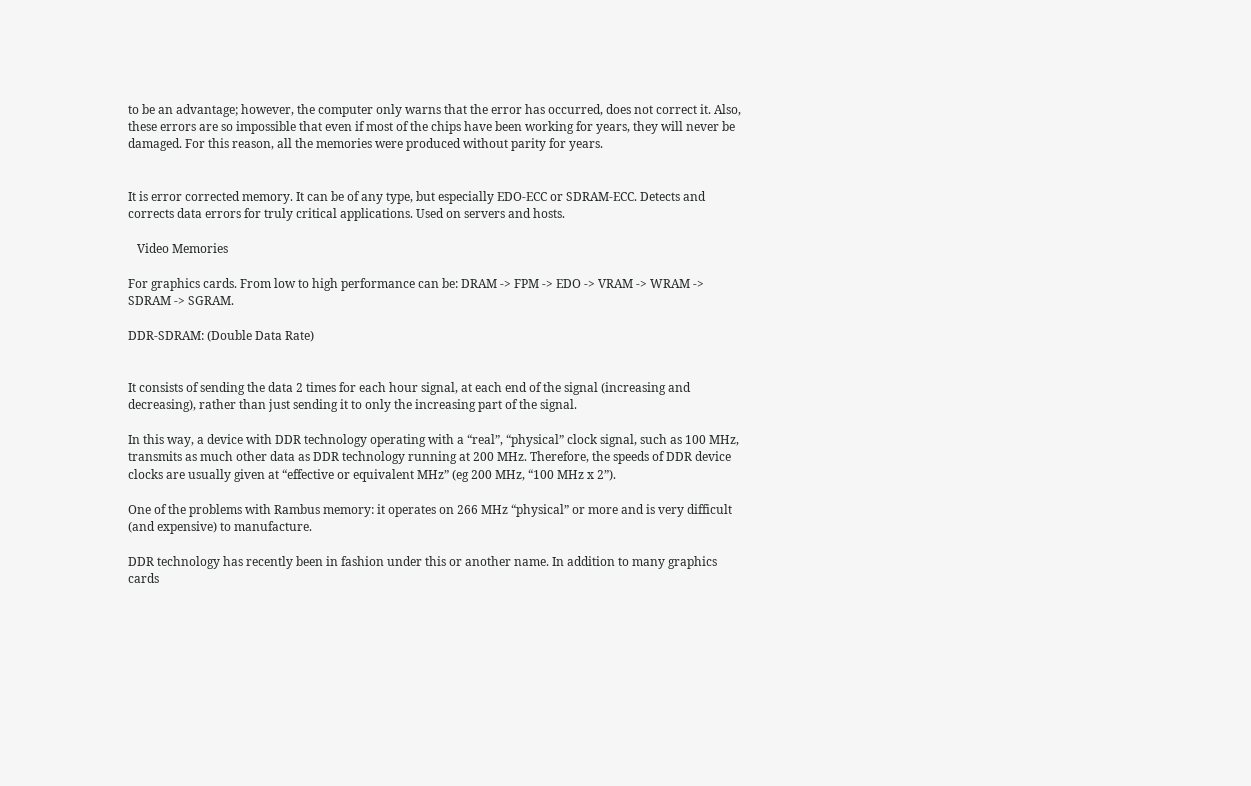to be an advantage; however, the computer only warns that the error has occurred, does not correct it. Also, these errors are so impossible that even if most of the chips have been working for years, they will never be damaged. For this reason, all the memories were produced without parity for years.


It is error corrected memory. It can be of any type, but especially EDO-ECC or SDRAM-ECC. Detects and corrects data errors for truly critical applications. Used on servers and hosts.

   Video Memories

For graphics cards. From low to high performance can be: DRAM -> FPM -> EDO -> VRAM -> WRAM -> SDRAM -> SGRAM.

DDR-SDRAM: (Double Data Rate)


It consists of sending the data 2 times for each hour signal, at each end of the signal (increasing and decreasing), rather than just sending it to only the increasing part of the signal.

In this way, a device with DDR technology operating with a “real”, “physical” clock signal, such as 100 MHz, transmits as much other data as DDR technology running at 200 MHz. Therefore, the speeds of DDR device clocks are usually given at “effective or equivalent MHz” (eg 200 MHz, “100 MHz x 2”).

One of the problems with Rambus memory: it operates on 266 MHz “physical” or more and is very difficult (and expensive) to manufacture.

DDR technology has recently been in fashion under this or another name. In addition to many graphics cards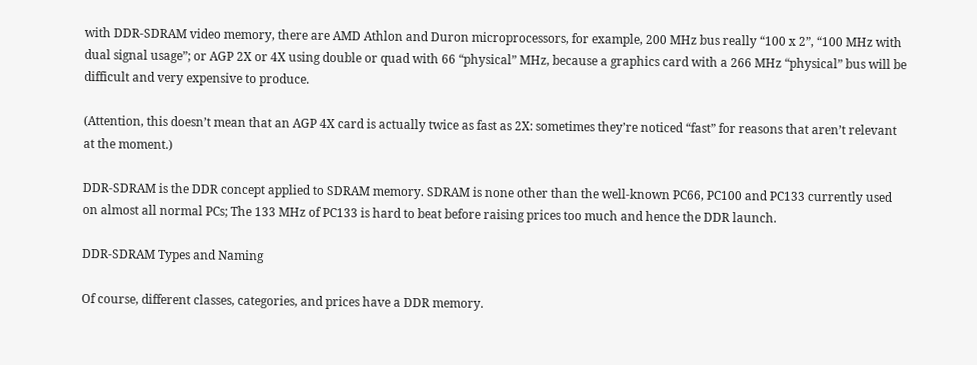with DDR-SDRAM video memory, there are AMD Athlon and Duron microprocessors, for example, 200 MHz bus really “100 x 2”, “100 MHz with dual signal usage”; or AGP 2X or 4X using double or quad with 66 “physical” MHz, because a graphics card with a 266 MHz “physical” bus will be difficult and very expensive to produce.

(Attention, this doesn’t mean that an AGP 4X card is actually twice as fast as 2X: sometimes they’re noticed “fast” for reasons that aren’t relevant at the moment.)

DDR-SDRAM is the DDR concept applied to SDRAM memory. SDRAM is none other than the well-known PC66, PC100 and PC133 currently used on almost all normal PCs; The 133 MHz of PC133 is hard to beat before raising prices too much and hence the DDR launch.

DDR-SDRAM Types and Naming

Of course, different classes, categories, and prices have a DDR memory.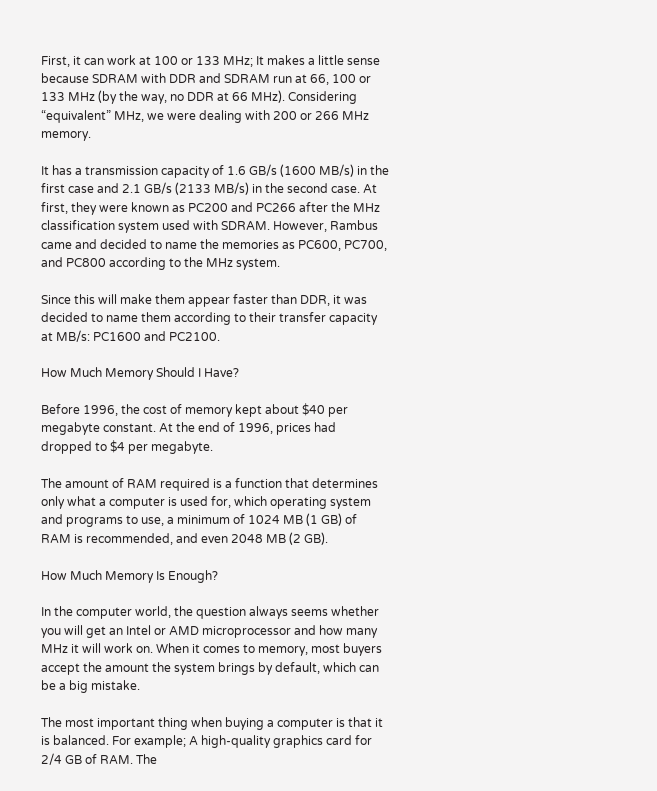First, it can work at 100 or 133 MHz; It makes a little sense because SDRAM with DDR and SDRAM run at 66, 100 or 133 MHz (by the way, no DDR at 66 MHz). Considering “equivalent” MHz, we were dealing with 200 or 266 MHz memory.

It has a transmission capacity of 1.6 GB/s (1600 MB/s) in the first case and 2.1 GB/s (2133 MB/s) in the second case. At first, they were known as PC200 and PC266 after the MHz classification system used with SDRAM. However, Rambus came and decided to name the memories as PC600, PC700, and PC800 according to the MHz system.

Since this will make them appear faster than DDR, it was decided to name them according to their transfer capacity at MB/s: PC1600 and PC2100.

How Much Memory Should I Have?

Before 1996, the cost of memory kept about $40 per megabyte constant. At the end of 1996, prices had dropped to $4 per megabyte.

The amount of RAM required is a function that determines only what a computer is used for, which operating system and programs to use, a minimum of 1024 MB (1 GB) of RAM is recommended, and even 2048 MB (2 GB).

How Much Memory Is Enough?

In the computer world, the question always seems whether you will get an Intel or AMD microprocessor and how many MHz it will work on. When it comes to memory, most buyers accept the amount the system brings by default, which can be a big mistake.

The most important thing when buying a computer is that it is balanced. For example; A high-quality graphics card for 2/4 GB of RAM. The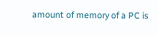amount of memory of a PC is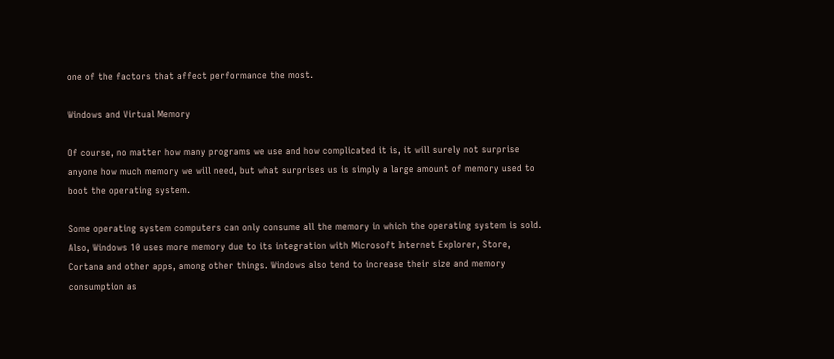one of the factors that affect performance the most.

Windows and Virtual Memory

Of course, no matter how many programs we use and how complicated it is, it will surely not surprise anyone how much memory we will need, but what surprises us is simply a large amount of memory used to boot the operating system.

Some operating system computers can only consume all the memory in which the operating system is sold. Also, Windows 10 uses more memory due to its integration with Microsoft Internet Explorer, Store, Cortana and other apps, among other things. Windows also tend to increase their size and memory consumption as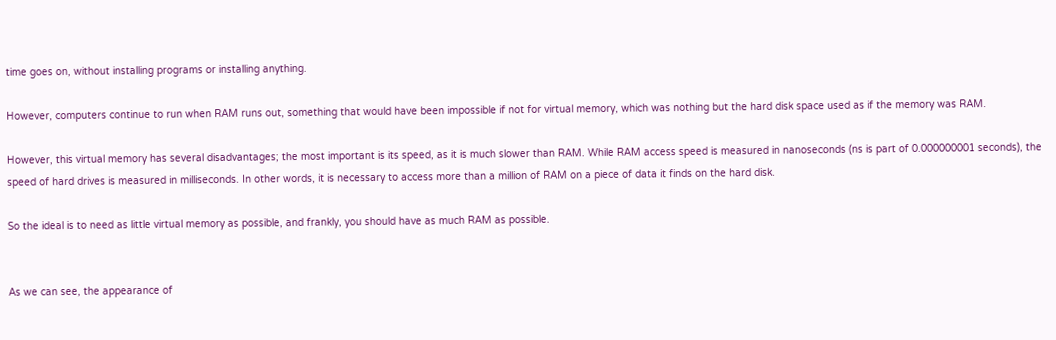time goes on, without installing programs or installing anything.

However, computers continue to run when RAM runs out, something that would have been impossible if not for virtual memory, which was nothing but the hard disk space used as if the memory was RAM.

However, this virtual memory has several disadvantages; the most important is its speed, as it is much slower than RAM. While RAM access speed is measured in nanoseconds (ns is part of 0.000000001 seconds), the speed of hard drives is measured in milliseconds. In other words, it is necessary to access more than a million of RAM on a piece of data it finds on the hard disk.

So the ideal is to need as little virtual memory as possible, and frankly, you should have as much RAM as possible.


As we can see, the appearance of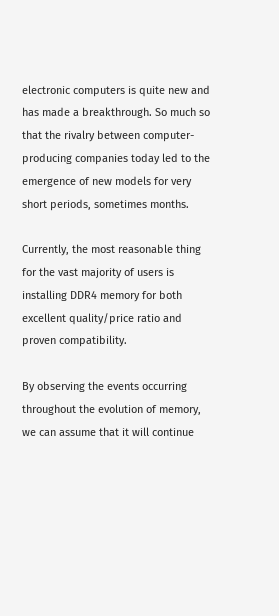electronic computers is quite new and has made a breakthrough. So much so that the rivalry between computer-producing companies today led to the emergence of new models for very short periods, sometimes months.

Currently, the most reasonable thing for the vast majority of users is installing DDR4 memory for both excellent quality/price ratio and proven compatibility.

By observing the events occurring throughout the evolution of memory, we can assume that it will continue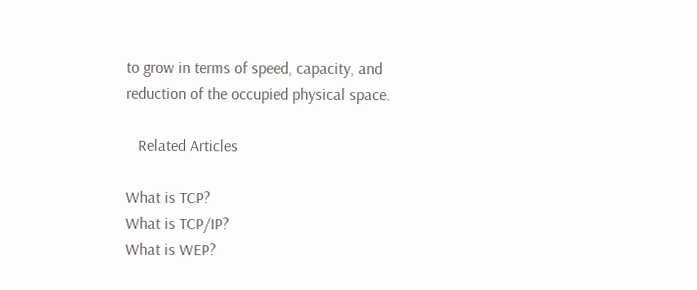to grow in terms of speed, capacity, and reduction of the occupied physical space.

   Related Articles

What is TCP?
What is TCP/IP?
What is WEP?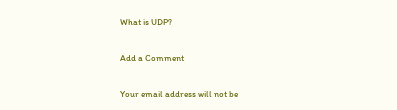What is UDP?

Add a Comment

Your email address will not be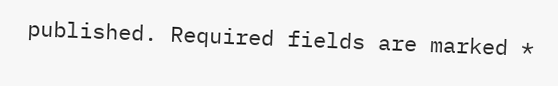published. Required fields are marked *